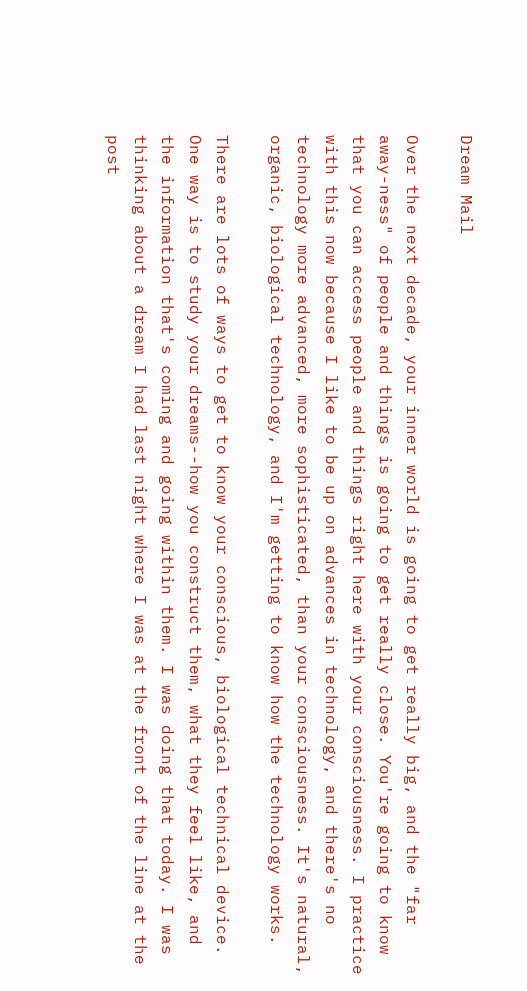Dream Mail

Over the next decade, your inner world is going to get really big, and the "far away-ness" of people and things is going to get really close. You're going to know that you can access people and things right here with your consciousness. I practice with this now because I like to be up on advances in technology, and there's no technology more advanced, more sophisticated, than your consciousness. It's natural, organic, biological technology, and I'm getting to know how the technology works.

There are lots of ways to get to know your conscious, biological technical device. One way is to study your dreams--how you construct them, what they feel like, and the information that's coming and going within them. I was doing that today. I was thinking about a dream I had last night where I was at the front of the line at the post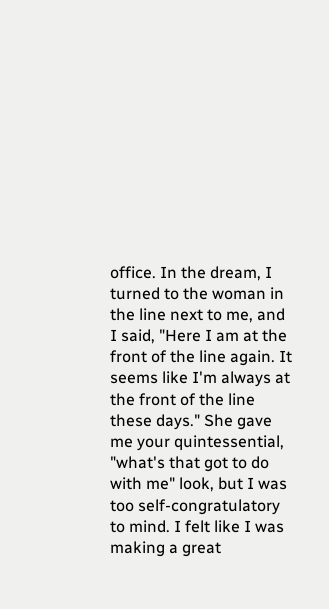office. In the dream, I turned to the woman in the line next to me, and I said, "Here I am at the front of the line again. It seems like I'm always at the front of the line these days." She gave me your quintessential, "what's that got to do with me" look, but I was too self-congratulatory to mind. I felt like I was making a great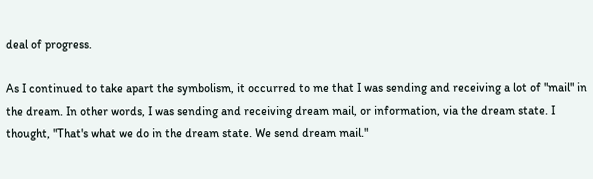deal of progress.

As I continued to take apart the symbolism, it occurred to me that I was sending and receiving a lot of "mail" in the dream. In other words, I was sending and receiving dream mail, or information, via the dream state. I thought, "That's what we do in the dream state. We send dream mail."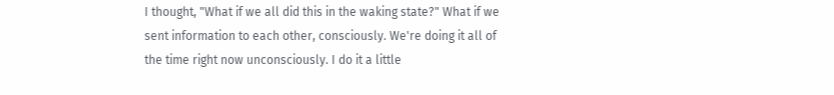I thought, "What if we all did this in the waking state?" What if we sent information to each other, consciously. We're doing it all of the time right now unconsciously. I do it a little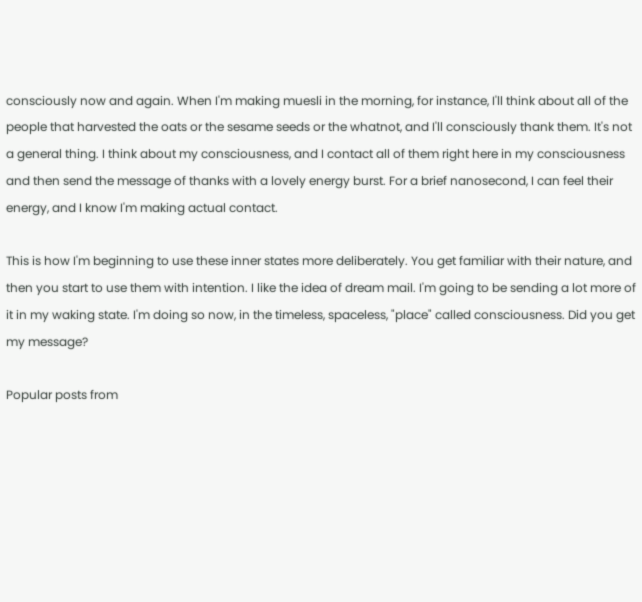consciously now and again. When I'm making muesli in the morning, for instance, I'll think about all of the people that harvested the oats or the sesame seeds or the whatnot, and I'll consciously thank them. It's not a general thing. I think about my consciousness, and I contact all of them right here in my consciousness and then send the message of thanks with a lovely energy burst. For a brief nanosecond, I can feel their energy, and I know I'm making actual contact.

This is how I'm beginning to use these inner states more deliberately. You get familiar with their nature, and then you start to use them with intention. I like the idea of dream mail. I'm going to be sending a lot more of it in my waking state. I'm doing so now, in the timeless, spaceless, "place" called consciousness. Did you get my message?

Popular posts from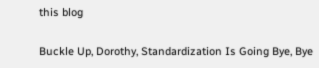this blog

Buckle Up, Dorothy, Standardization Is Going Bye, Bye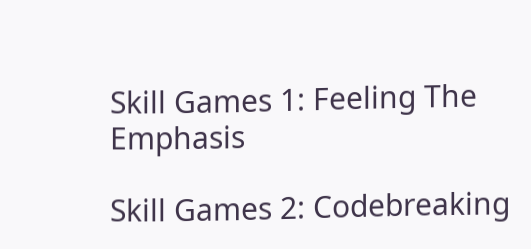Skill Games 1: Feeling The Emphasis

Skill Games 2: Codebreaking